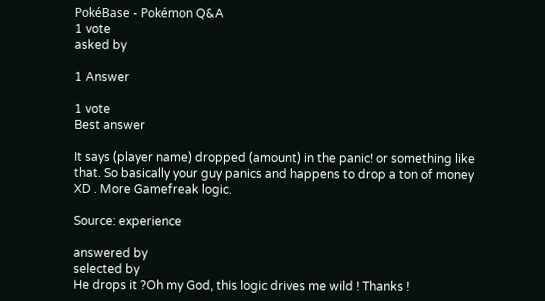PokéBase - Pokémon Q&A
1 vote
asked by

1 Answer

1 vote
Best answer

It says (player name) dropped (amount) in the panic! or something like that. So basically your guy panics and happens to drop a ton of money XD . More Gamefreak logic.

Source: experience

answered by
selected by
He drops it ?Oh my God, this logic drives me wild ! Thanks !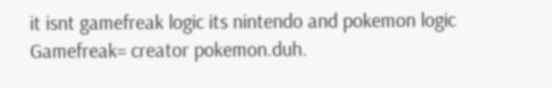it isnt gamefreak logic its nintendo and pokemon logic
Gamefreak= creator pokemon.duh.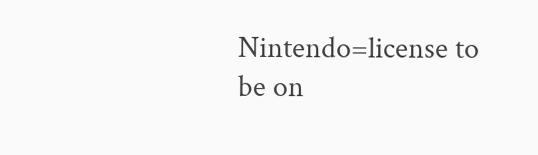Nintendo=license to be on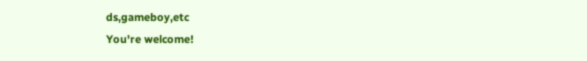ds,gameboy,etc
You're welcome!